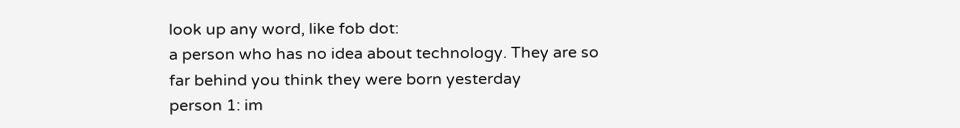look up any word, like fob dot:
a person who has no idea about technology. They are so far behind you think they were born yesterday
person 1: im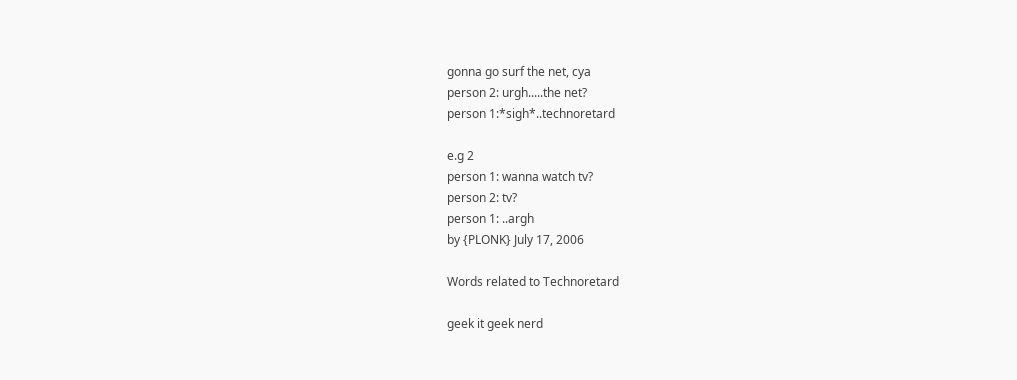gonna go surf the net, cya
person 2: urgh.....the net?
person 1:*sigh*..technoretard

e.g 2
person 1: wanna watch tv?
person 2: tv?
person 1: ..argh
by {PLONK} July 17, 2006

Words related to Technoretard

geek it geek nerd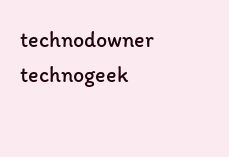technodowner technogeek